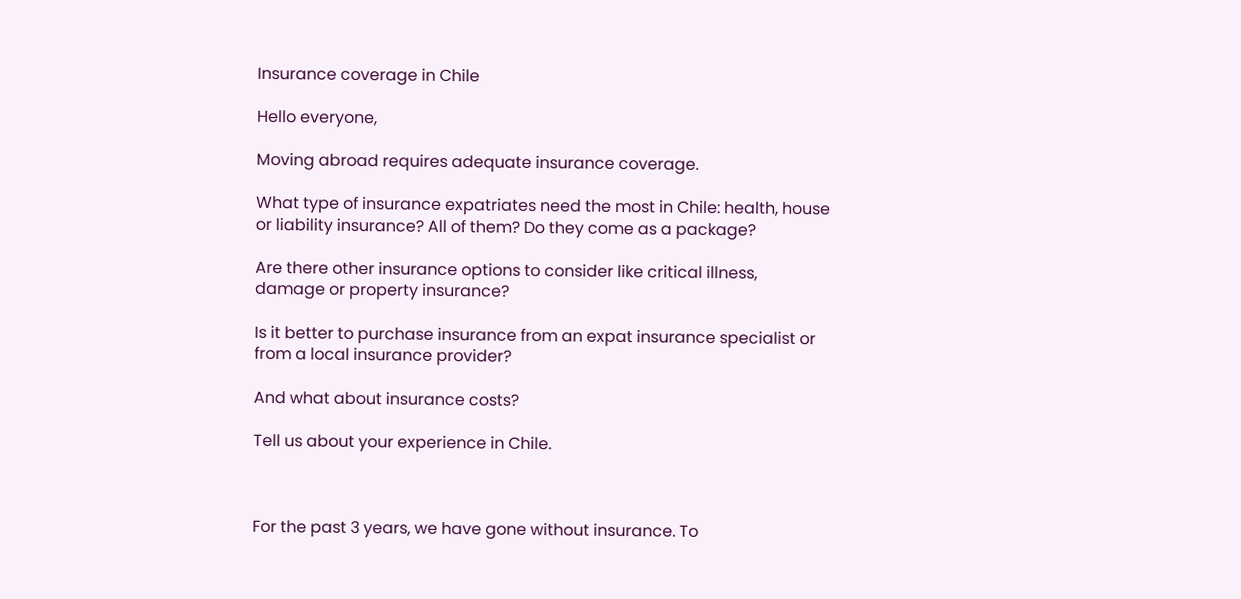Insurance coverage in Chile

Hello everyone,

Moving abroad requires adequate insurance coverage.

What type of insurance expatriates need the most in Chile: health, house or liability insurance? All of them? Do they come as a package?

Are there other insurance options to consider like critical illness, damage or property insurance?

Is it better to purchase insurance from an expat insurance specialist or from a local insurance provider?

And what about insurance costs?

Tell us about your experience in Chile.



For the past 3 years, we have gone without insurance. To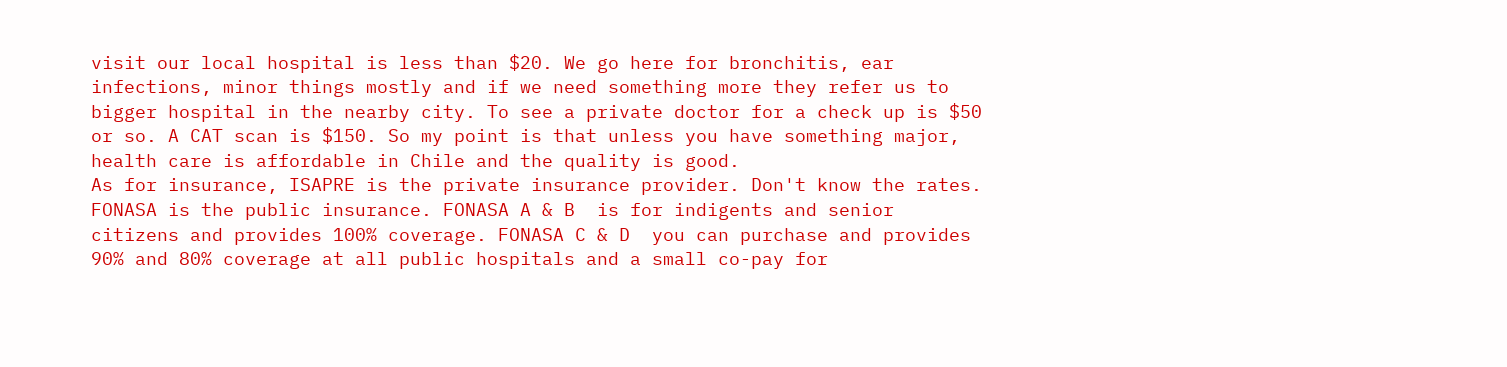visit our local hospital is less than $20. We go here for bronchitis, ear infections, minor things mostly and if we need something more they refer us to bigger hospital in the nearby city. To see a private doctor for a check up is $50 or so. A CAT scan is $150. So my point is that unless you have something major, health care is affordable in Chile and the quality is good.
As for insurance, ISAPRE is the private insurance provider. Don't know the rates. FONASA is the public insurance. FONASA A & B  is for indigents and senior citizens and provides 100% coverage. FONASA C & D  you can purchase and provides 90% and 80% coverage at all public hospitals and a small co-pay for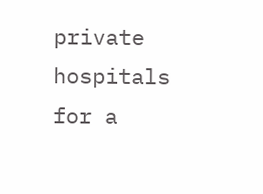private hospitals for a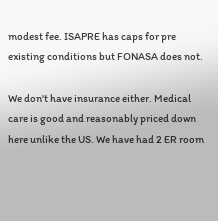modest fee. ISAPRE has caps for pre existing conditions but FONASA does not.

We don't have insurance either. Medical care is good and reasonably priced down here unlike the US. We have had 2 ER room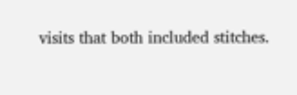visits that both included stitches.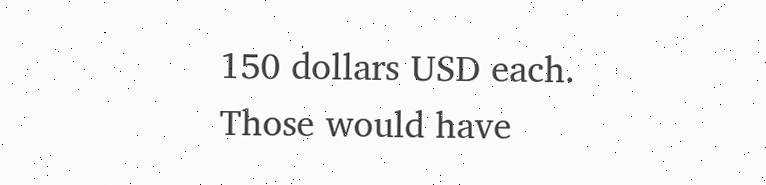150 dollars USD each. Those would have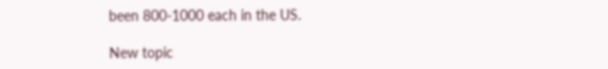been 800-1000 each in the US.

New topic